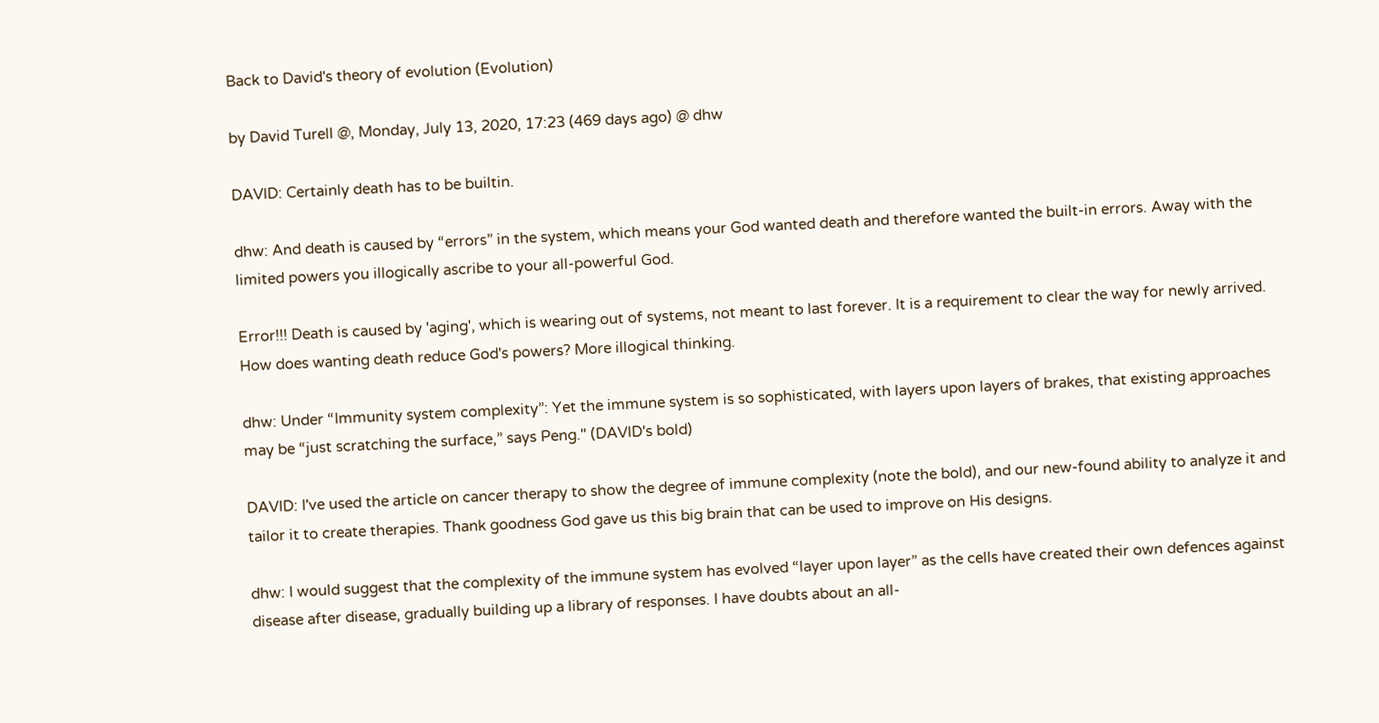Back to David's theory of evolution (Evolution)

by David Turell @, Monday, July 13, 2020, 17:23 (469 days ago) @ dhw

DAVID: Certainly death has to be builtin.

dhw: And death is caused by “errors” in the system, which means your God wanted death and therefore wanted the built-in errors. Away with the limited powers you illogically ascribe to your all-powerful God.

Error!!! Death is caused by 'aging', which is wearing out of systems, not meant to last forever. It is a requirement to clear the way for newly arrived. How does wanting death reduce God's powers? More illogical thinking.

dhw: Under “Immunity system complexity”: Yet the immune system is so sophisticated, with layers upon layers of brakes, that existing approaches may be “just scratching the surface,” says Peng." (DAVID's bold)

DAVID: I've used the article on cancer therapy to show the degree of immune complexity (note the bold), and our new-found ability to analyze it and tailor it to create therapies. Thank goodness God gave us this big brain that can be used to improve on His designs.

dhw: I would suggest that the complexity of the immune system has evolved “layer upon layer” as the cells have created their own defences against disease after disease, gradually building up a library of responses. I have doubts about an all-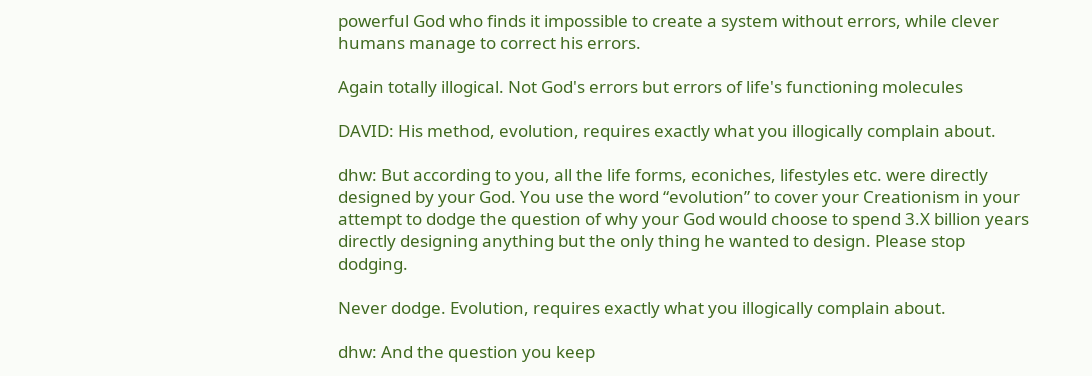powerful God who finds it impossible to create a system without errors, while clever humans manage to correct his errors.

Again totally illogical. Not God's errors but errors of life's functioning molecules

DAVID: His method, evolution, requires exactly what you illogically complain about.

dhw: But according to you, all the life forms, econiches, lifestyles etc. were directly designed by your God. You use the word “evolution” to cover your Creationism in your attempt to dodge the question of why your God would choose to spend 3.X billion years directly designing anything but the only thing he wanted to design. Please stop dodging.

Never dodge. Evolution, requires exactly what you illogically complain about.

dhw: And the question you keep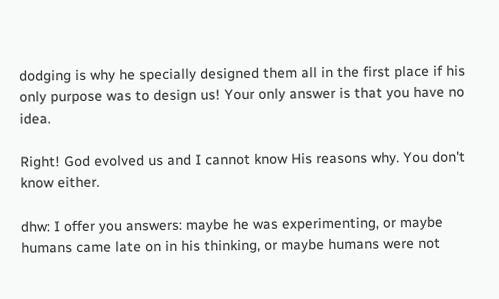dodging is why he specially designed them all in the first place if his only purpose was to design us! Your only answer is that you have no idea.

Right! God evolved us and I cannot know His reasons why. You don't know either.

dhw: I offer you answers: maybe he was experimenting, or maybe humans came late on in his thinking, or maybe humans were not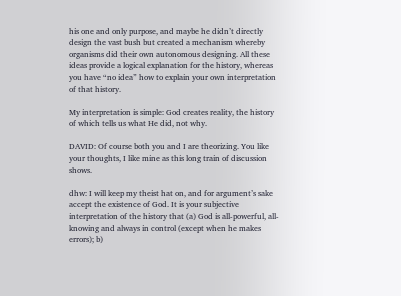his one and only purpose, and maybe he didn’t directly design the vast bush but created a mechanism whereby organisms did their own autonomous designing. All these ideas provide a logical explanation for the history, whereas you have “no idea” how to explain your own interpretation of that history.

My interpretation is simple: God creates reality, the history of which tells us what He did, not why.

DAVID: Of course both you and I are theorizing. You like your thoughts, I like mine as this long train of discussion shows.

dhw: I will keep my theist hat on, and for argument’s sake accept the existence of God. It is your subjective interpretation of the history that (a) God is all-powerful, all-knowing and always in control (except when he makes errors); b)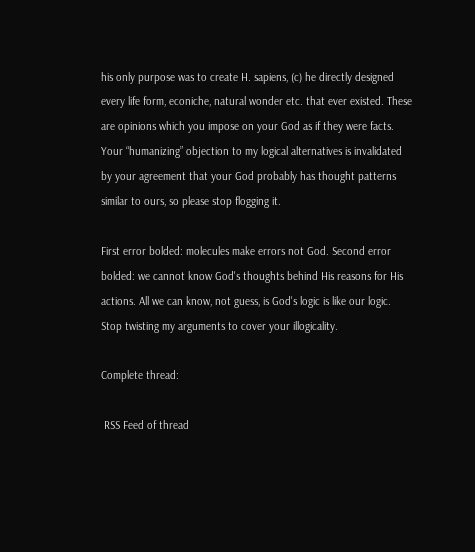his only purpose was to create H. sapiens, (c) he directly designed every life form, econiche, natural wonder etc. that ever existed. These are opinions which you impose on your God as if they were facts. Your “humanizing” objection to my logical alternatives is invalidated by your agreement that your God probably has thought patterns similar to ours, so please stop flogging it.

First error bolded: molecules make errors not God. Second error bolded: we cannot know God's thoughts behind His reasons for His actions. All we can know, not guess, is God's logic is like our logic. Stop twisting my arguments to cover your illogicality.

Complete thread:

 RSS Feed of thread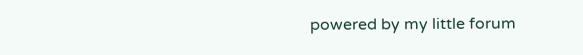powered by my little forum